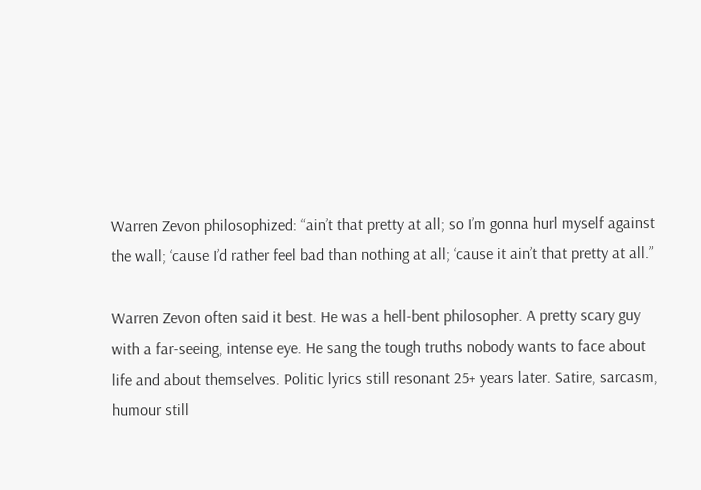Warren Zevon philosophized: “ain’t that pretty at all; so I’m gonna hurl myself against the wall; ‘cause I’d rather feel bad than nothing at all; ‘cause it ain’t that pretty at all.”

Warren Zevon often said it best. He was a hell-bent philosopher. A pretty scary guy with a far-seeing, intense eye. He sang the tough truths nobody wants to face about life and about themselves. Politic lyrics still resonant 25+ years later. Satire, sarcasm, humour still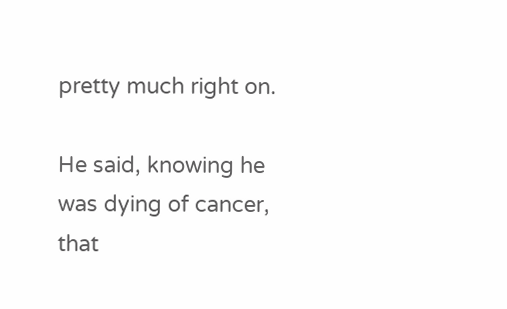pretty much right on.

He said, knowing he was dying of cancer, that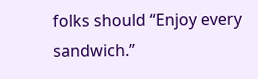folks should “Enjoy every sandwich.”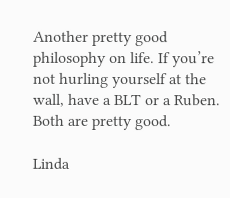Another pretty good philosophy on life. If you’re not hurling yourself at the wall, have a BLT or a Ruben. Both are pretty good.

Linda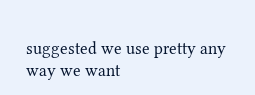suggested we use pretty any way we want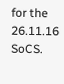for the 26.11.16 SoCS.